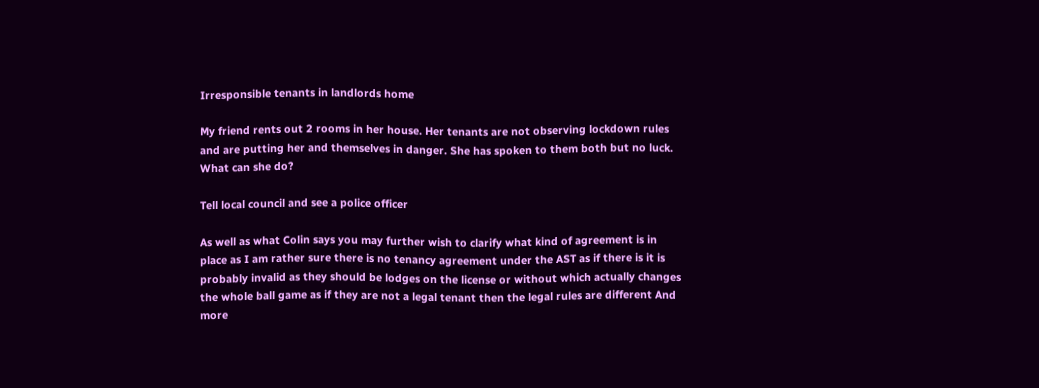Irresponsible tenants in landlords home

My friend rents out 2 rooms in her house. Her tenants are not observing lockdown rules and are putting her and themselves in danger. She has spoken to them both but no luck. What can she do?

Tell local council and see a police officer

As well as what Colin says you may further wish to clarify what kind of agreement is in place as I am rather sure there is no tenancy agreement under the AST as if there is it is probably invalid as they should be lodges on the license or without which actually changes the whole ball game as if they are not a legal tenant then the legal rules are different And more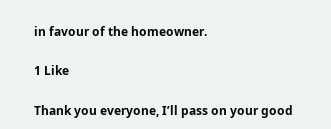in favour of the homeowner.

1 Like

Thank you everyone, I’ll pass on your good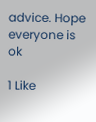advice. Hope everyone is ok

1 Like